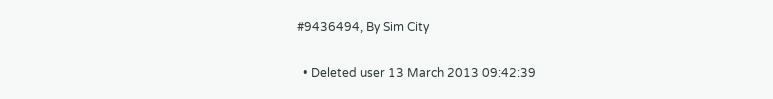#9436494, By Sim City

  • Deleted user 13 March 2013 09:42:39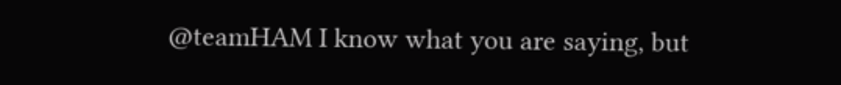@teamHAM I know what you are saying, but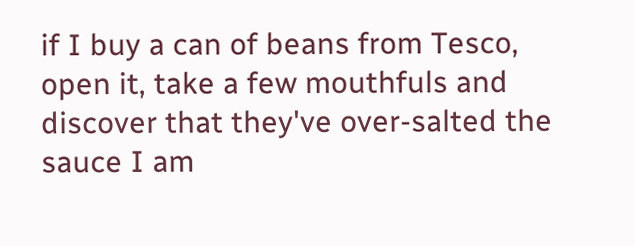if I buy a can of beans from Tesco, open it, take a few mouthfuls and discover that they've over-salted the sauce I am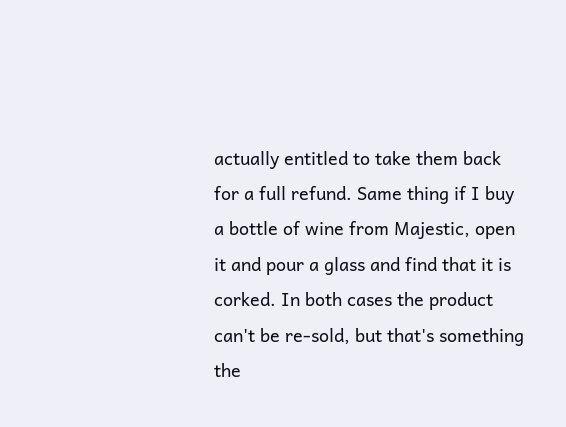actually entitled to take them back for a full refund. Same thing if I buy a bottle of wine from Majestic, open it and pour a glass and find that it is corked. In both cases the product can't be re-sold, but that's something the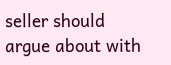seller should argue about with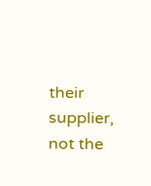their supplier, not the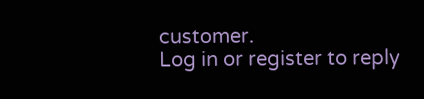customer.
Log in or register to reply